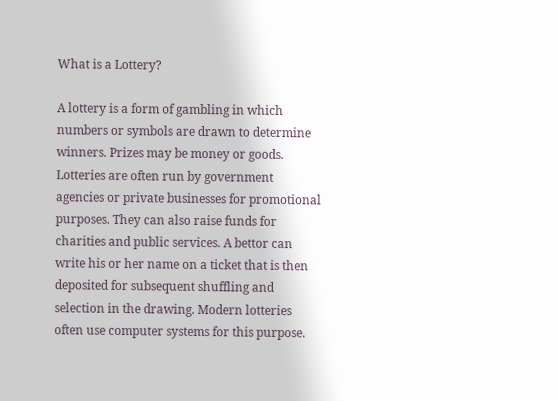What is a Lottery?

A lottery is a form of gambling in which numbers or symbols are drawn to determine winners. Prizes may be money or goods. Lotteries are often run by government agencies or private businesses for promotional purposes. They can also raise funds for charities and public services. A bettor can write his or her name on a ticket that is then deposited for subsequent shuffling and selection in the drawing. Modern lotteries often use computer systems for this purpose.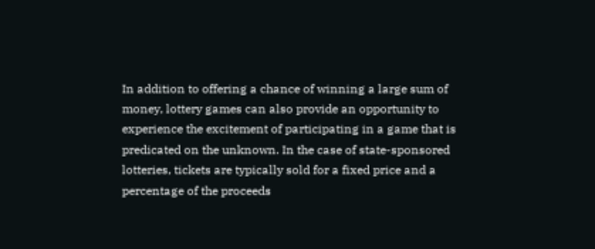In addition to offering a chance of winning a large sum of money, lottery games can also provide an opportunity to experience the excitement of participating in a game that is predicated on the unknown. In the case of state-sponsored lotteries, tickets are typically sold for a fixed price and a percentage of the proceeds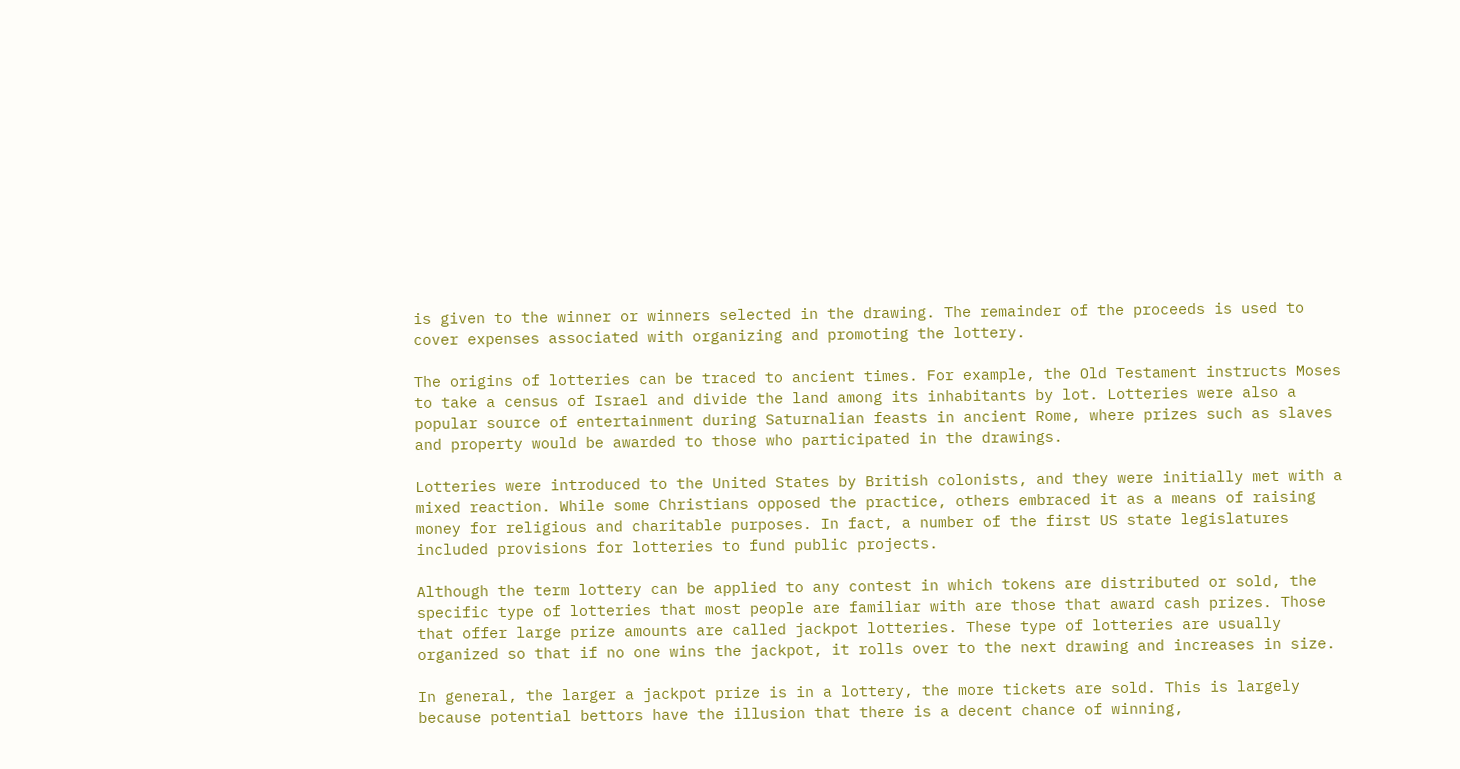is given to the winner or winners selected in the drawing. The remainder of the proceeds is used to cover expenses associated with organizing and promoting the lottery.

The origins of lotteries can be traced to ancient times. For example, the Old Testament instructs Moses to take a census of Israel and divide the land among its inhabitants by lot. Lotteries were also a popular source of entertainment during Saturnalian feasts in ancient Rome, where prizes such as slaves and property would be awarded to those who participated in the drawings.

Lotteries were introduced to the United States by British colonists, and they were initially met with a mixed reaction. While some Christians opposed the practice, others embraced it as a means of raising money for religious and charitable purposes. In fact, a number of the first US state legislatures included provisions for lotteries to fund public projects.

Although the term lottery can be applied to any contest in which tokens are distributed or sold, the specific type of lotteries that most people are familiar with are those that award cash prizes. Those that offer large prize amounts are called jackpot lotteries. These type of lotteries are usually organized so that if no one wins the jackpot, it rolls over to the next drawing and increases in size.

In general, the larger a jackpot prize is in a lottery, the more tickets are sold. This is largely because potential bettors have the illusion that there is a decent chance of winning,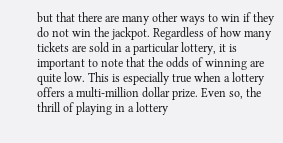but that there are many other ways to win if they do not win the jackpot. Regardless of how many tickets are sold in a particular lottery, it is important to note that the odds of winning are quite low. This is especially true when a lottery offers a multi-million dollar prize. Even so, the thrill of playing in a lottery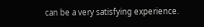can be a very satisfying experience.